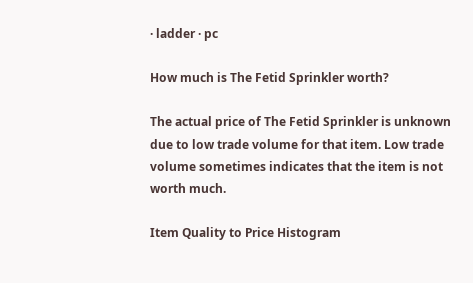· ladder · pc

How much is The Fetid Sprinkler worth?

The actual price of The Fetid Sprinkler is unknown due to low trade volume for that item. Low trade volume sometimes indicates that the item is not worth much.

Item Quality to Price Histogram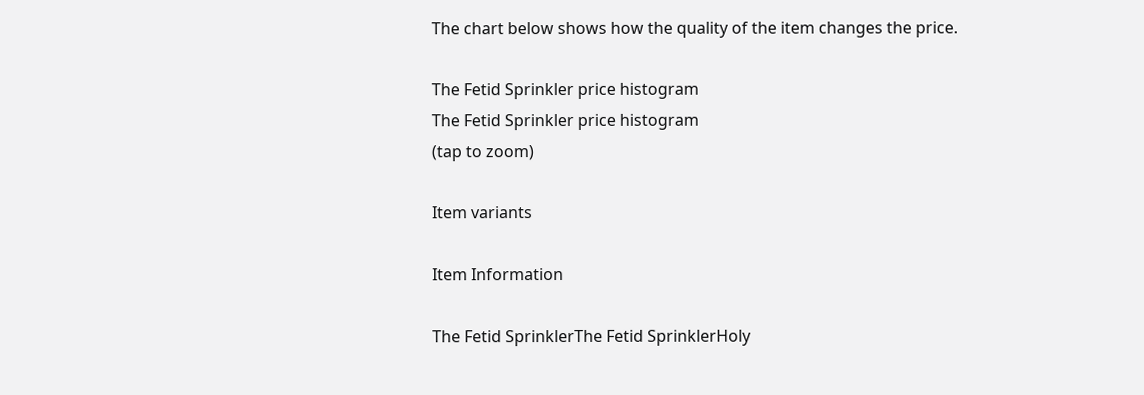The chart below shows how the quality of the item changes the price.

The Fetid Sprinkler price histogram
The Fetid Sprinkler price histogram
(tap to zoom)

Item variants

Item Information

The Fetid SprinklerThe Fetid SprinklerHoly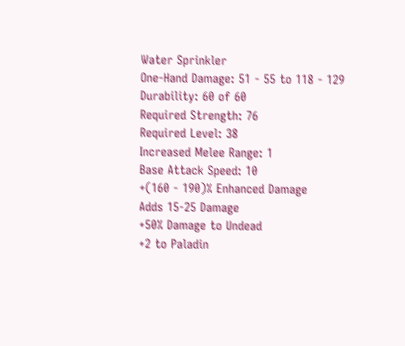Water Sprinkler
One-Hand Damage: 51 - 55 to 118 - 129
Durability: 60 of 60
Required Strength: 76
Required Level: 38
Increased Melee Range: 1
Base Attack Speed: 10
+(160 - 190)% Enhanced Damage
Adds 15-25 Damage
+50% Damage to Undead
+2 to Paladin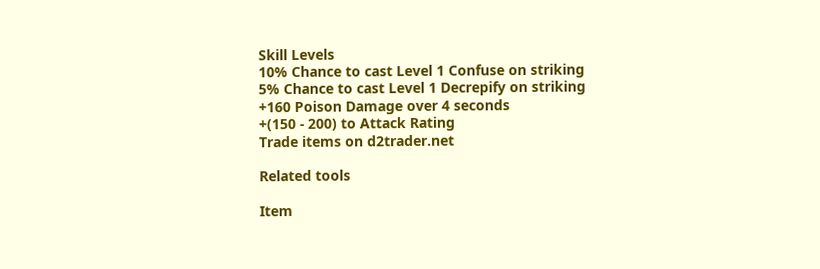Skill Levels
10% Chance to cast Level 1 Confuse on striking
5% Chance to cast Level 1 Decrepify on striking
+160 Poison Damage over 4 seconds
+(150 - 200) to Attack Rating
Trade items on d2trader.net

Related tools

Item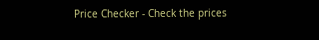Price Checker - Check the prices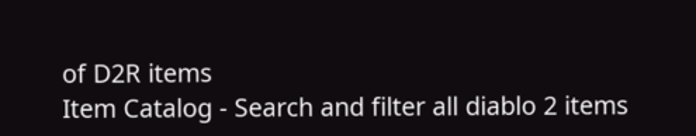of D2R items
Item Catalog - Search and filter all diablo 2 items